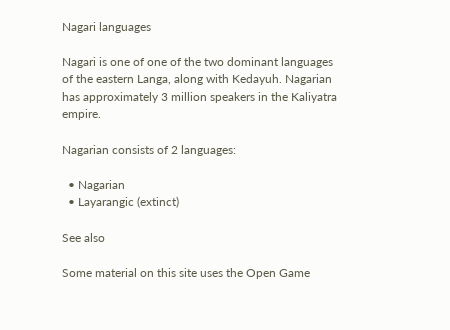Nagari languages

Nagari is one of one of the two dominant languages of the eastern Langa, along with Kedayuh. Nagarian has approximately 3 million speakers in the Kaliyatra empire.

Nagarian consists of 2 languages:

  • Nagarian
  • Layarangic (extinct)

See also

Some material on this site uses the Open Game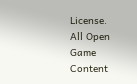License.
All Open Game Content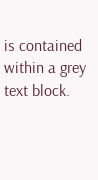is contained within a grey text block.